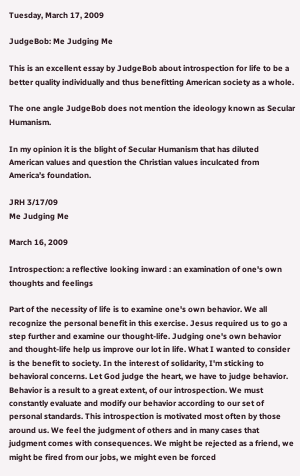Tuesday, March 17, 2009

JudgeBob: Me Judging Me

This is an excellent essay by JudgeBob about introspection for life to be a better quality individually and thus benefitting American society as a whole.

The one angle JudgeBob does not mention the ideology known as Secular Humanism.

In my opinion it is the blight of Secular Humanism that has diluted American values and question the Christian values inculcated from America’s foundation.

JRH 3/17/09
Me Judging Me

March 16, 2009

Introspection: a reflective looking inward : an examination of one's own thoughts and feelings

Part of the necessity of life is to examine one's own behavior. We all recognize the personal benefit in this exercise. Jesus required us to go a step further and examine our thought-life. Judging one's own behavior and thought-life help us improve our lot in life. What I wanted to consider is the benefit to society. In the interest of solidarity, I'm sticking to behavioral concerns. Let God judge the heart, we have to judge behavior. Behavior is a result to a great extent, of our introspection. We must constantly evaluate and modify our behavior according to our set of personal standards. This introspection is motivated most often by those around us. We feel the judgment of others and in many cases that judgment comes with consequences. We might be rejected as a friend, we might be fired from our jobs, we might even be forced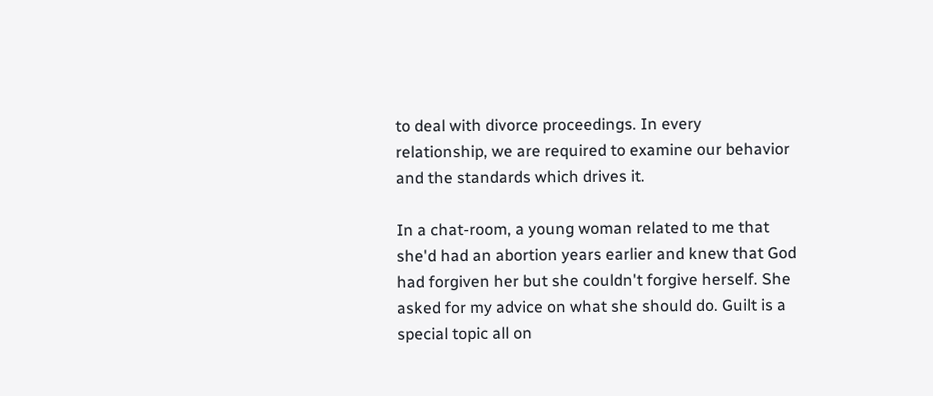to deal with divorce proceedings. In every relationship, we are required to examine our behavior and the standards which drives it.

In a chat-room, a young woman related to me that she'd had an abortion years earlier and knew that God had forgiven her but she couldn't forgive herself. She asked for my advice on what she should do. Guilt is a special topic all on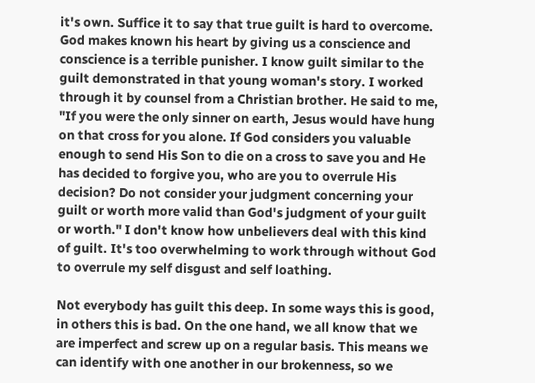it's own. Suffice it to say that true guilt is hard to overcome. God makes known his heart by giving us a conscience and conscience is a terrible punisher. I know guilt similar to the guilt demonstrated in that young woman's story. I worked through it by counsel from a Christian brother. He said to me, "If you were the only sinner on earth, Jesus would have hung on that cross for you alone. If God considers you valuable enough to send His Son to die on a cross to save you and He has decided to forgive you, who are you to overrule His decision? Do not consider your judgment concerning your guilt or worth more valid than God's judgment of your guilt or worth." I don't know how unbelievers deal with this kind of guilt. It's too overwhelming to work through without God to overrule my self disgust and self loathing.

Not everybody has guilt this deep. In some ways this is good, in others this is bad. On the one hand, we all know that we are imperfect and screw up on a regular basis. This means we can identify with one another in our brokenness, so we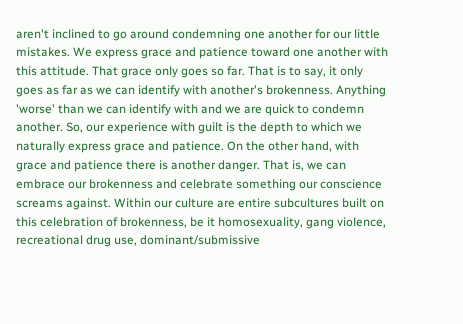aren't inclined to go around condemning one another for our little mistakes. We express grace and patience toward one another with this attitude. That grace only goes so far. That is to say, it only goes as far as we can identify with another's brokenness. Anything 'worse' than we can identify with and we are quick to condemn another. So, our experience with guilt is the depth to which we naturally express grace and patience. On the other hand, with grace and patience there is another danger. That is, we can embrace our brokenness and celebrate something our conscience screams against. Within our culture are entire subcultures built on this celebration of brokenness, be it homosexuality, gang violence, recreational drug use, dominant/submissive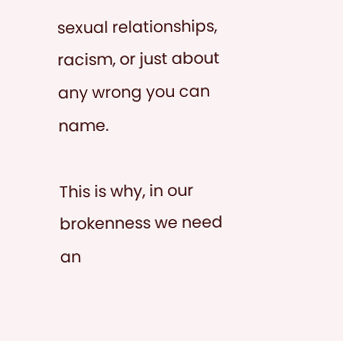sexual relationships, racism, or just about any wrong you can name.

This is why, in our brokenness we need an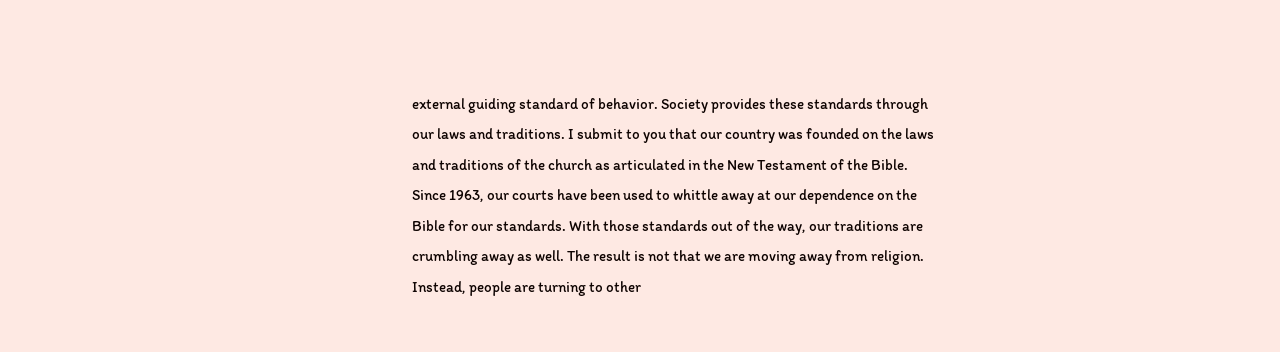external guiding standard of behavior. Society provides these standards through our laws and traditions. I submit to you that our country was founded on the laws and traditions of the church as articulated in the New Testament of the Bible. Since 1963, our courts have been used to whittle away at our dependence on the Bible for our standards. With those standards out of the way, our traditions are crumbling away as well. The result is not that we are moving away from religion. Instead, people are turning to other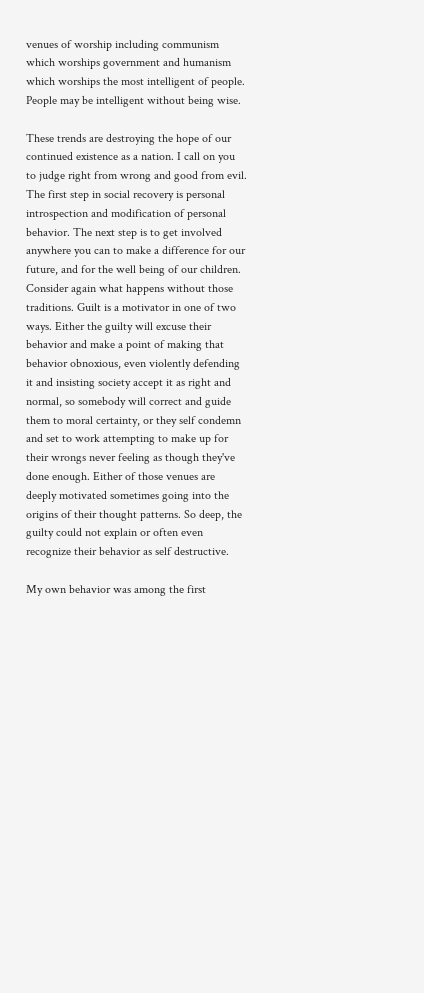venues of worship including communism which worships government and humanism which worships the most intelligent of people. People may be intelligent without being wise.

These trends are destroying the hope of our continued existence as a nation. I call on you to judge right from wrong and good from evil. The first step in social recovery is personal introspection and modification of personal behavior. The next step is to get involved anywhere you can to make a difference for our future, and for the well being of our children. Consider again what happens without those traditions. Guilt is a motivator in one of two ways. Either the guilty will excuse their behavior and make a point of making that behavior obnoxious, even violently defending it and insisting society accept it as right and normal, so somebody will correct and guide them to moral certainty, or they self condemn and set to work attempting to make up for their wrongs never feeling as though they've done enough. Either of those venues are deeply motivated sometimes going into the origins of their thought patterns. So deep, the guilty could not explain or often even recognize their behavior as self destructive.

My own behavior was among the first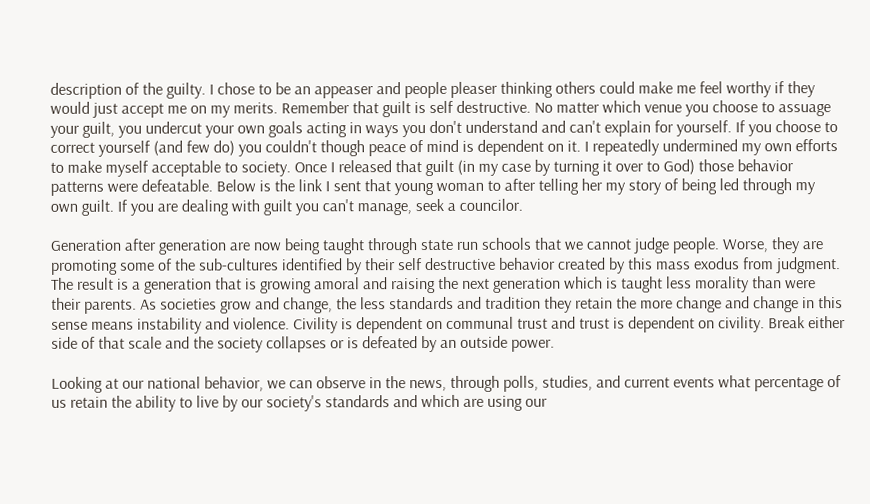description of the guilty. I chose to be an appeaser and people pleaser thinking others could make me feel worthy if they would just accept me on my merits. Remember that guilt is self destructive. No matter which venue you choose to assuage your guilt, you undercut your own goals acting in ways you don't understand and can't explain for yourself. If you choose to correct yourself (and few do) you couldn't though peace of mind is dependent on it. I repeatedly undermined my own efforts to make myself acceptable to society. Once I released that guilt (in my case by turning it over to God) those behavior patterns were defeatable. Below is the link I sent that young woman to after telling her my story of being led through my own guilt. If you are dealing with guilt you can't manage, seek a councilor.

Generation after generation are now being taught through state run schools that we cannot judge people. Worse, they are promoting some of the sub-cultures identified by their self destructive behavior created by this mass exodus from judgment. The result is a generation that is growing amoral and raising the next generation which is taught less morality than were their parents. As societies grow and change, the less standards and tradition they retain the more change and change in this sense means instability and violence. Civility is dependent on communal trust and trust is dependent on civility. Break either side of that scale and the society collapses or is defeated by an outside power.

Looking at our national behavior, we can observe in the news, through polls, studies, and current events what percentage of us retain the ability to live by our society's standards and which are using our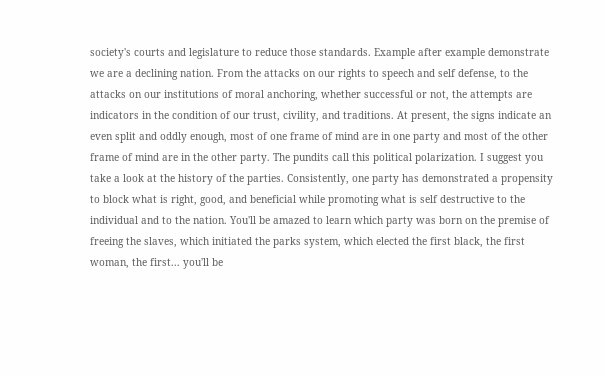society's courts and legislature to reduce those standards. Example after example demonstrate we are a declining nation. From the attacks on our rights to speech and self defense, to the attacks on our institutions of moral anchoring, whether successful or not, the attempts are indicators in the condition of our trust, civility, and traditions. At present, the signs indicate an even split and oddly enough, most of one frame of mind are in one party and most of the other frame of mind are in the other party. The pundits call this political polarization. I suggest you take a look at the history of the parties. Consistently, one party has demonstrated a propensity to block what is right, good, and beneficial while promoting what is self destructive to the individual and to the nation. You'll be amazed to learn which party was born on the premise of freeing the slaves, which initiated the parks system, which elected the first black, the first woman, the first... you'll be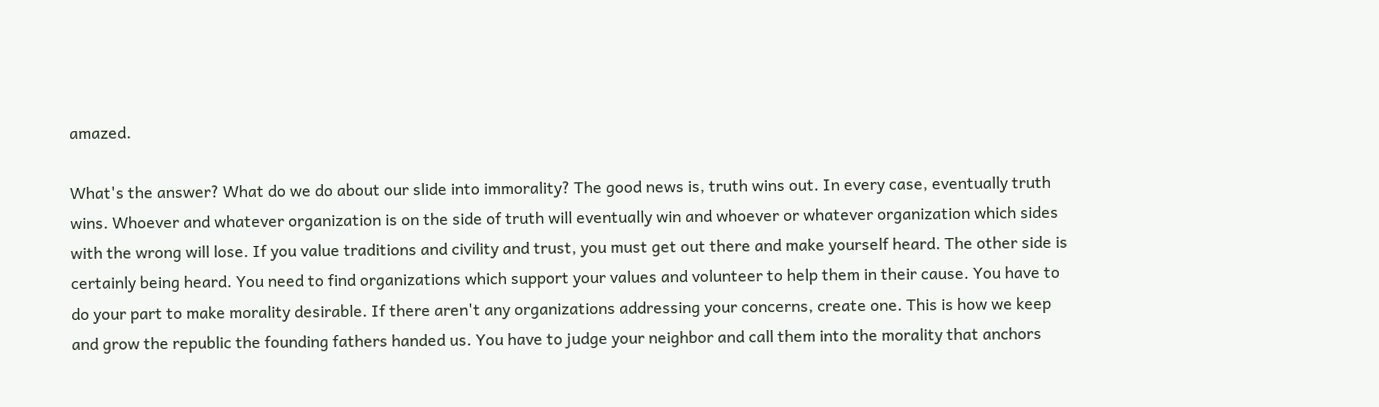amazed.

What's the answer? What do we do about our slide into immorality? The good news is, truth wins out. In every case, eventually truth wins. Whoever and whatever organization is on the side of truth will eventually win and whoever or whatever organization which sides with the wrong will lose. If you value traditions and civility and trust, you must get out there and make yourself heard. The other side is certainly being heard. You need to find organizations which support your values and volunteer to help them in their cause. You have to do your part to make morality desirable. If there aren't any organizations addressing your concerns, create one. This is how we keep and grow the republic the founding fathers handed us. You have to judge your neighbor and call them into the morality that anchors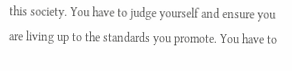this society. You have to judge yourself and ensure you are living up to the standards you promote. You have to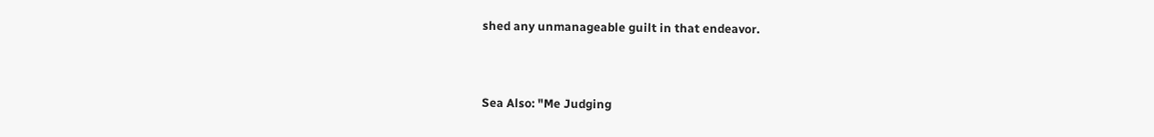shed any unmanageable guilt in that endeavor.


Sea Also: "Me Judging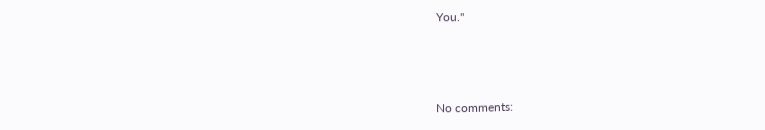You."



No comments: